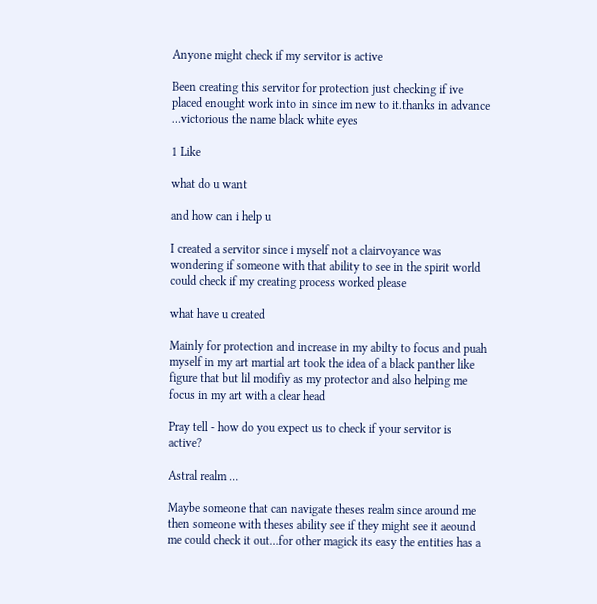Anyone might check if my servitor is active

Been creating this servitor for protection just checking if ive placed enought work into in since im new to it.thanks in advance …victorious the name black white eyes

1 Like

what do u want

and how can i help u

I created a servitor since i myself not a clairvoyance was wondering if someone with that ability to see in the spirit world could check if my creating process worked please

what have u created

Mainly for protection and increase in my abilty to focus and puah myself in my art martial art took the idea of a black panther like figure that but lil modifiy as my protector and also helping me focus in my art with a clear head

Pray tell - how do you expect us to check if your servitor is active?

Astral realm …

Maybe someone that can navigate theses realm since around me then someone with theses ability see if they might see it aeound me could check it out…for other magick its easy the entities has a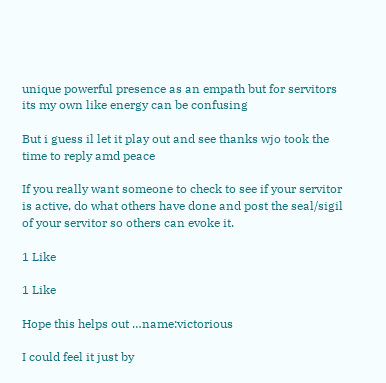unique powerful presence as an empath but for servitors its my own like energy can be confusing

But i guess il let it play out and see thanks wjo took the time to reply amd peace

If you really want someone to check to see if your servitor is active, do what others have done and post the seal/sigil of your servitor so others can evoke it.

1 Like

1 Like

Hope this helps out …name:victorious

I could feel it just by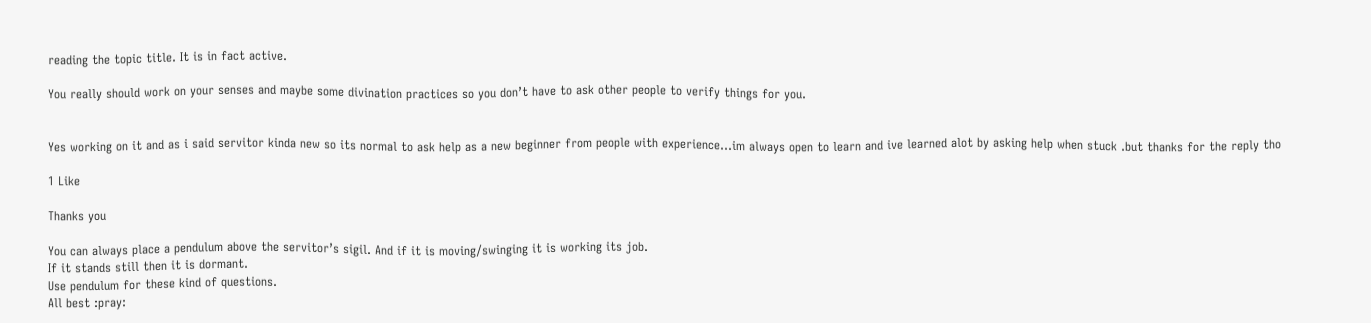reading the topic title. It is in fact active.

You really should work on your senses and maybe some divination practices so you don’t have to ask other people to verify things for you.


Yes working on it and as i said servitor kinda new so its normal to ask help as a new beginner from people with experience…im always open to learn and ive learned alot by asking help when stuck .but thanks for the reply tho

1 Like

Thanks you

You can always place a pendulum above the servitor’s sigil. And if it is moving/swinging it is working its job.
If it stands still then it is dormant.
Use pendulum for these kind of questions.
All best :pray: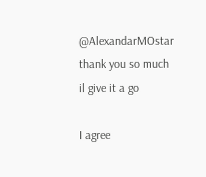@AlexandarMOstar thank you so much il give it a go

I agree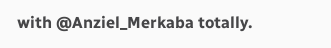with @Anziel_Merkaba totally.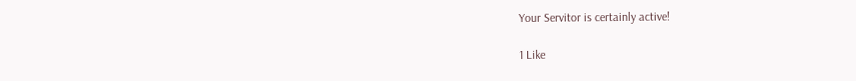Your Servitor is certainly active!

1 Like